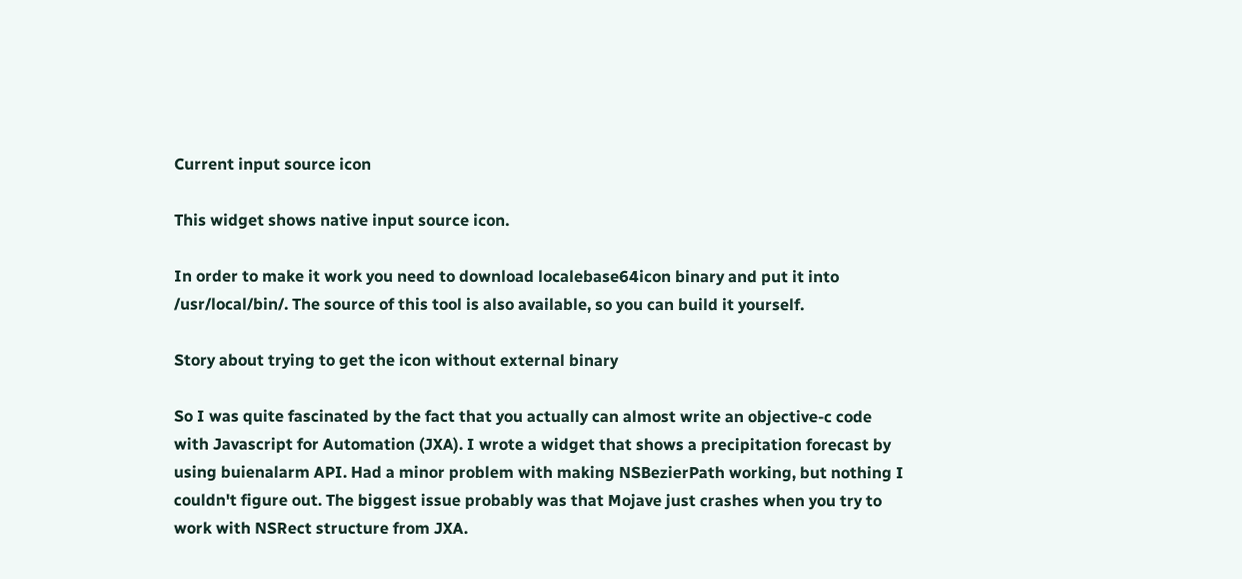Current input source icon

This widget shows native input source icon.

In order to make it work you need to download localebase64icon binary and put it into /usr/local/bin/. The source of this tool is also available, so you can build it yourself.

Story about trying to get the icon without external binary

So I was quite fascinated by the fact that you actually can almost write an objective-c code with Javascript for Automation (JXA). I wrote a widget that shows a precipitation forecast by using buienalarm API. Had a minor problem with making NSBezierPath working, but nothing I couldn't figure out. The biggest issue probably was that Mojave just crashes when you try to work with NSRect structure from JXA.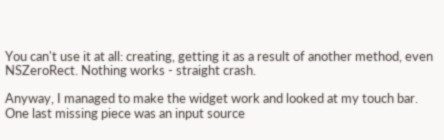You can't use it at all: creating, getting it as a result of another method, even NSZeroRect. Nothing works - straight crash.

Anyway, I managed to make the widget work and looked at my touch bar. One last missing piece was an input source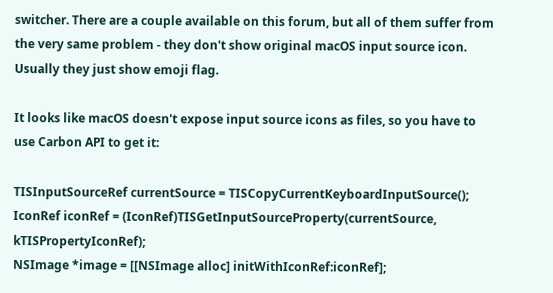switcher. There are a couple available on this forum, but all of them suffer from the very same problem - they don't show original macOS input source icon. Usually they just show emoji flag.

It looks like macOS doesn't expose input source icons as files, so you have to use Carbon API to get it:

TISInputSourceRef currentSource = TISCopyCurrentKeyboardInputSource();
IconRef iconRef = (IconRef)TISGetInputSourceProperty(currentSource, kTISPropertyIconRef);
NSImage *image = [[NSImage alloc] initWithIconRef:iconRef];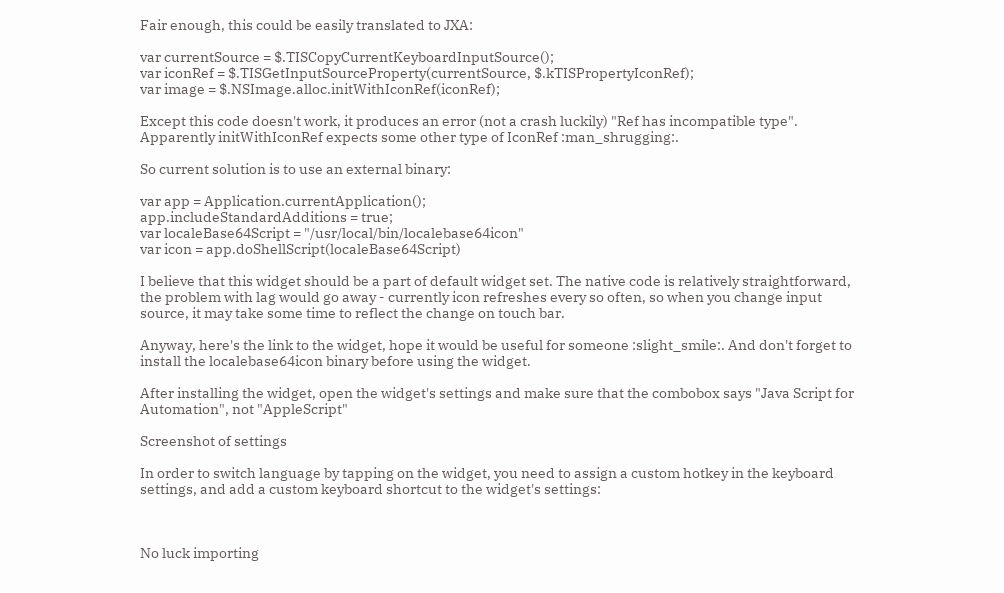Fair enough, this could be easily translated to JXA:

var currentSource = $.TISCopyCurrentKeyboardInputSource();
var iconRef = $.TISGetInputSourceProperty(currentSource, $.kTISPropertyIconRef);
var image = $.NSImage.alloc.initWithIconRef(iconRef);

Except this code doesn't work, it produces an error (not a crash luckily) "Ref has incompatible type". Apparently initWithIconRef expects some other type of IconRef :man_shrugging:.

So current solution is to use an external binary:

var app = Application.currentApplication();
app.includeStandardAdditions = true;
var localeBase64Script = "/usr/local/bin/localebase64icon"
var icon = app.doShellScript(localeBase64Script)

I believe that this widget should be a part of default widget set. The native code is relatively straightforward, the problem with lag would go away - currently icon refreshes every so often, so when you change input source, it may take some time to reflect the change on touch bar.

Anyway, here's the link to the widget, hope it would be useful for someone :slight_smile:. And don't forget to install the localebase64icon binary before using the widget.

After installing the widget, open the widget's settings and make sure that the combobox says "Java Script for Automation", not "AppleScript"

Screenshot of settings

In order to switch language by tapping on the widget, you need to assign a custom hotkey in the keyboard settings, and add a custom keyboard shortcut to the widget's settings:



No luck importing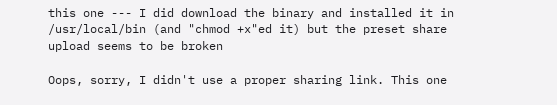this one --- I did download the binary and installed it in /usr/local/bin (and "chmod +x"ed it) but the preset share upload seems to be broken

Oops, sorry, I didn't use a proper sharing link. This one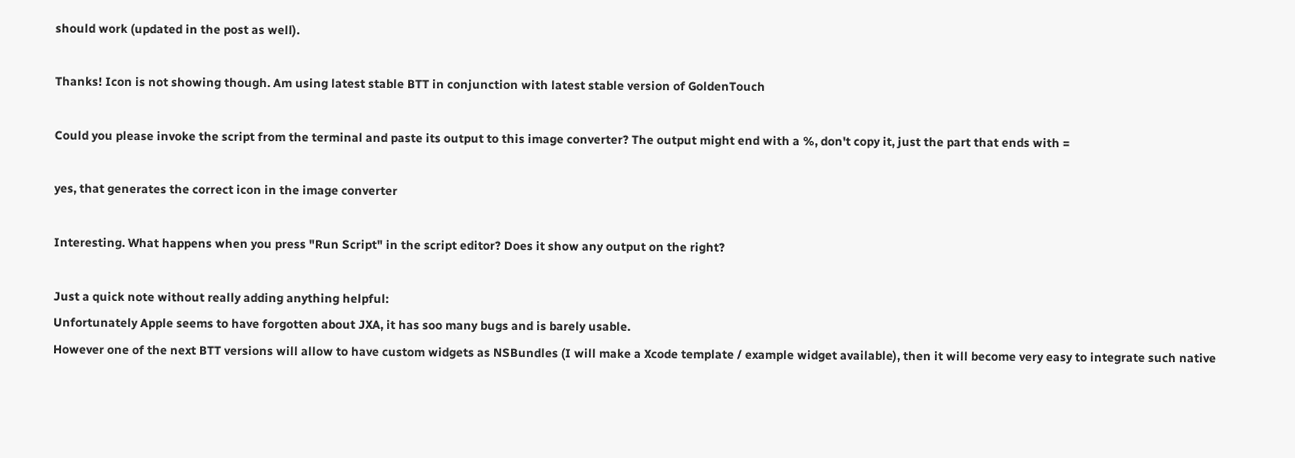should work (updated in the post as well).

Thanks! Icon is not showing though. Am using latest stable BTT in conjunction with latest stable version of GoldenTouch

Could you please invoke the script from the terminal and paste its output to this image converter? The output might end with a %, don't copy it, just the part that ends with =

yes, that generates the correct icon in the image converter

Interesting. What happens when you press "Run Script" in the script editor? Does it show any output on the right?

Just a quick note without really adding anything helpful:
Unfortunately Apple seems to have forgotten about JXA, it has soo many bugs and is barely usable.
However one of the next BTT versions will allow to have custom widgets as NSBundles (I will make a Xcode template / example widget available), then it will become very easy to integrate such native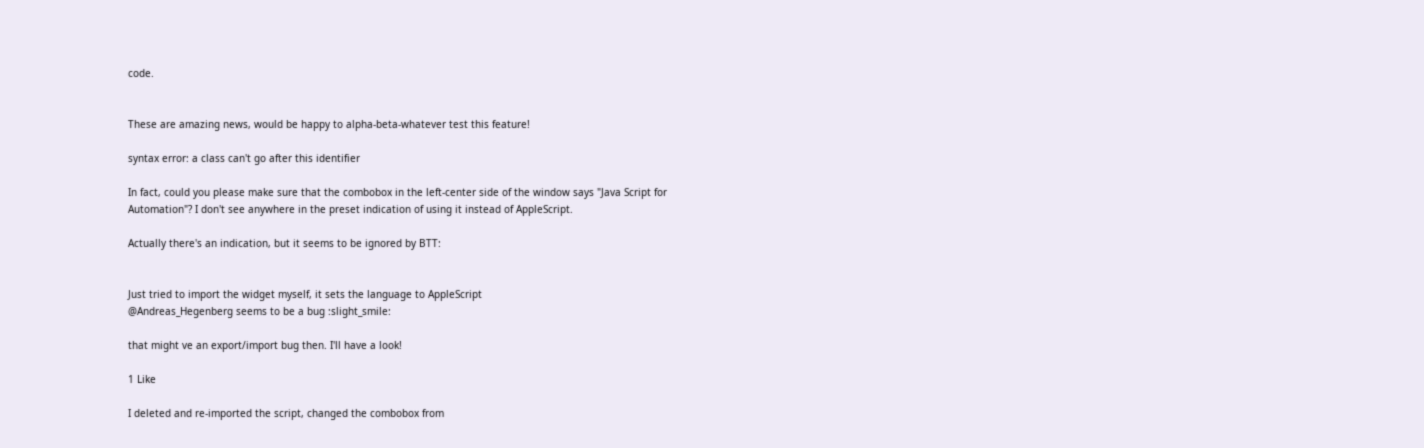code.


These are amazing news, would be happy to alpha-beta-whatever test this feature!

syntax error: a class can't go after this identifier

In fact, could you please make sure that the combobox in the left-center side of the window says "Java Script for Automation"? I don't see anywhere in the preset indication of using it instead of AppleScript.

Actually there's an indication, but it seems to be ignored by BTT:


Just tried to import the widget myself, it sets the language to AppleScript
@Andreas_Hegenberg seems to be a bug :slight_smile:

that might ve an export/import bug then. I'll have a look!

1 Like

I deleted and re-imported the script, changed the combobox from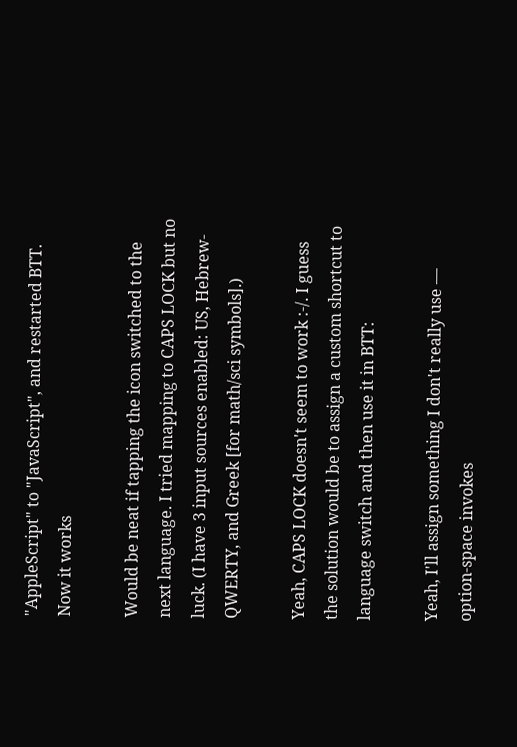"AppleScript" to "JavaScript", and restarted BTT. Now it works

Would be neat if tapping the icon switched to the next language. I tried mapping to CAPS LOCK but no luck. (I have 3 input sources enabled: US, Hebrew-QWERTY, and Greek [for math/sci symbols].)

Yeah, CAPS LOCK doesn't seem to work :-/. I guess the solution would be to assign a custom shortcut to language switch and then use it in BTT:

Yeah, I'll assign something I don't really use — option-space invokes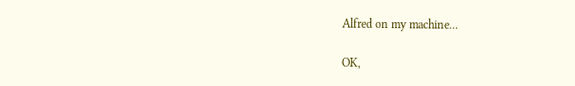Alfred on my machine...

OK,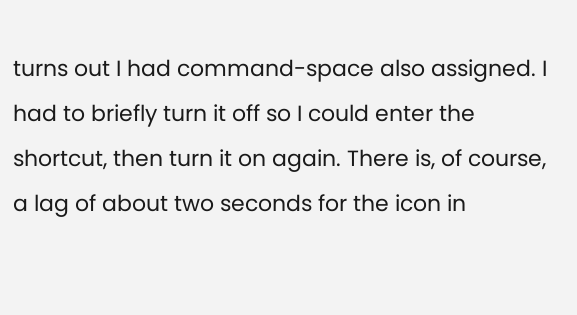turns out I had command-space also assigned. I had to briefly turn it off so I could enter the shortcut, then turn it on again. There is, of course, a lag of about two seconds for the icon in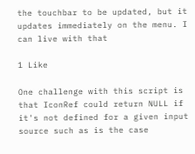the touchbar to be updated, but it updates immediately on the menu. I can live with that

1 Like

One challenge with this script is that IconRef could return NULL if it's not defined for a given input source such as is the case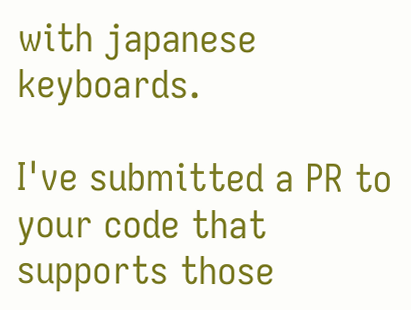with japanese keyboards.

I've submitted a PR to your code that supports those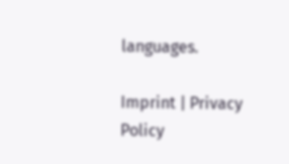languages.

Imprint | Privacy Policy